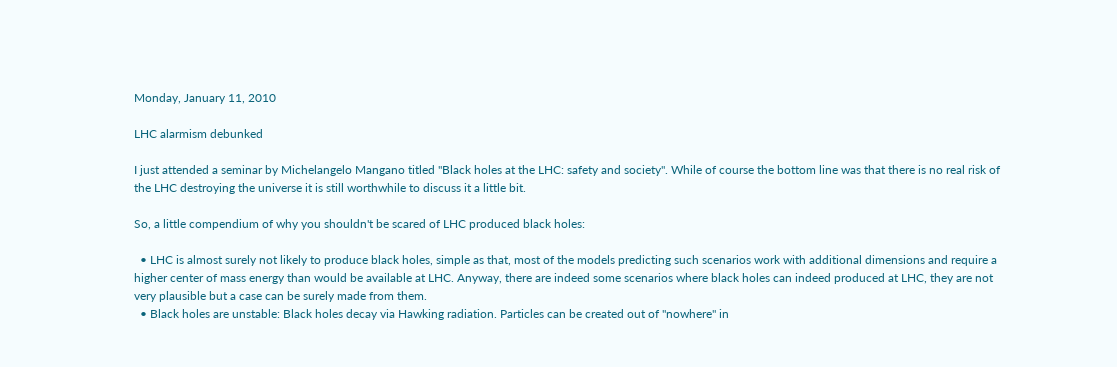Monday, January 11, 2010

LHC alarmism debunked

I just attended a seminar by Michelangelo Mangano titled "Black holes at the LHC: safety and society". While of course the bottom line was that there is no real risk of the LHC destroying the universe it is still worthwhile to discuss it a little bit.

So, a little compendium of why you shouldn't be scared of LHC produced black holes:

  • LHC is almost surely not likely to produce black holes, simple as that, most of the models predicting such scenarios work with additional dimensions and require a higher center of mass energy than would be available at LHC. Anyway, there are indeed some scenarios where black holes can indeed produced at LHC, they are not very plausible but a case can be surely made from them.
  • Black holes are unstable: Black holes decay via Hawking radiation. Particles can be created out of "nowhere" in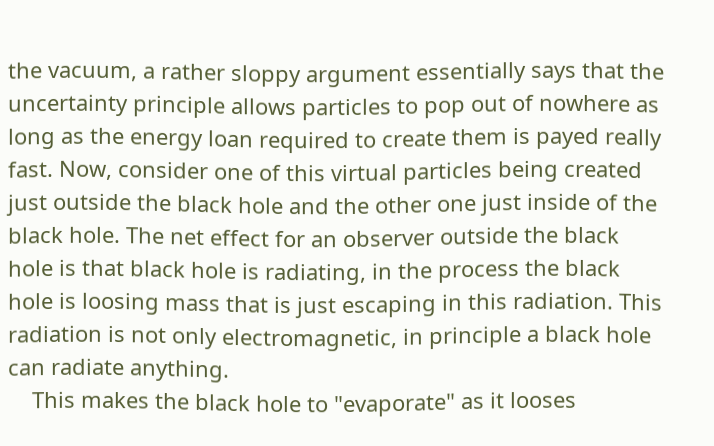the vacuum, a rather sloppy argument essentially says that the uncertainty principle allows particles to pop out of nowhere as long as the energy loan required to create them is payed really fast. Now, consider one of this virtual particles being created just outside the black hole and the other one just inside of the black hole. The net effect for an observer outside the black hole is that black hole is radiating, in the process the black hole is loosing mass that is just escaping in this radiation. This radiation is not only electromagnetic, in principle a black hole can radiate anything.
    This makes the black hole to "evaporate" as it looses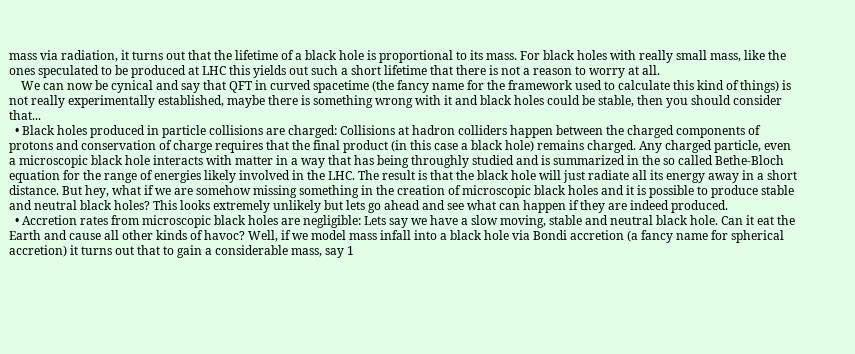mass via radiation, it turns out that the lifetime of a black hole is proportional to its mass. For black holes with really small mass, like the ones speculated to be produced at LHC this yields out such a short lifetime that there is not a reason to worry at all.
    We can now be cynical and say that QFT in curved spacetime (the fancy name for the framework used to calculate this kind of things) is not really experimentally established, maybe there is something wrong with it and black holes could be stable, then you should consider that...
  • Black holes produced in particle collisions are charged: Collisions at hadron colliders happen between the charged components of protons and conservation of charge requires that the final product (in this case a black hole) remains charged. Any charged particle, even a microscopic black hole interacts with matter in a way that has being throughly studied and is summarized in the so called Bethe-Bloch equation for the range of energies likely involved in the LHC. The result is that the black hole will just radiate all its energy away in a short distance. But hey, what if we are somehow missing something in the creation of microscopic black holes and it is possible to produce stable and neutral black holes? This looks extremely unlikely but lets go ahead and see what can happen if they are indeed produced.
  • Accretion rates from microscopic black holes are negligible: Lets say we have a slow moving, stable and neutral black hole. Can it eat the Earth and cause all other kinds of havoc? Well, if we model mass infall into a black hole via Bondi accretion (a fancy name for spherical accretion) it turns out that to gain a considerable mass, say 1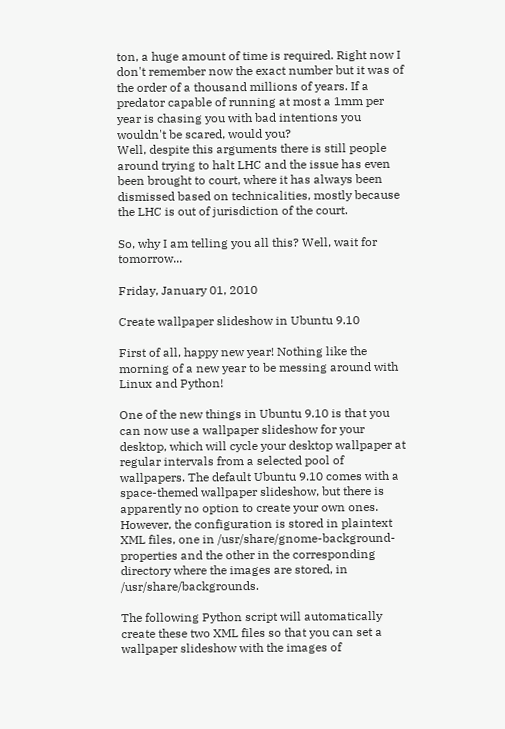ton, a huge amount of time is required. Right now I don't remember now the exact number but it was of the order of a thousand millions of years. If a predator capable of running at most a 1mm per year is chasing you with bad intentions you wouldn't be scared, would you?
Well, despite this arguments there is still people around trying to halt LHC and the issue has even been brought to court, where it has always been dismissed based on technicalities, mostly because the LHC is out of jurisdiction of the court.

So, why I am telling you all this? Well, wait for tomorrow...

Friday, January 01, 2010

Create wallpaper slideshow in Ubuntu 9.10

First of all, happy new year! Nothing like the morning of a new year to be messing around with Linux and Python!

One of the new things in Ubuntu 9.10 is that you can now use a wallpaper slideshow for your desktop, which will cycle your desktop wallpaper at regular intervals from a selected pool of wallpapers. The default Ubuntu 9.10 comes with a space-themed wallpaper slideshow, but there is apparently no option to create your own ones. However, the configuration is stored in plaintext XML files, one in /usr/share/gnome-background-properties and the other in the corresponding directory where the images are stored, in /usr/share/backgrounds.

The following Python script will automatically create these two XML files so that you can set a wallpaper slideshow with the images of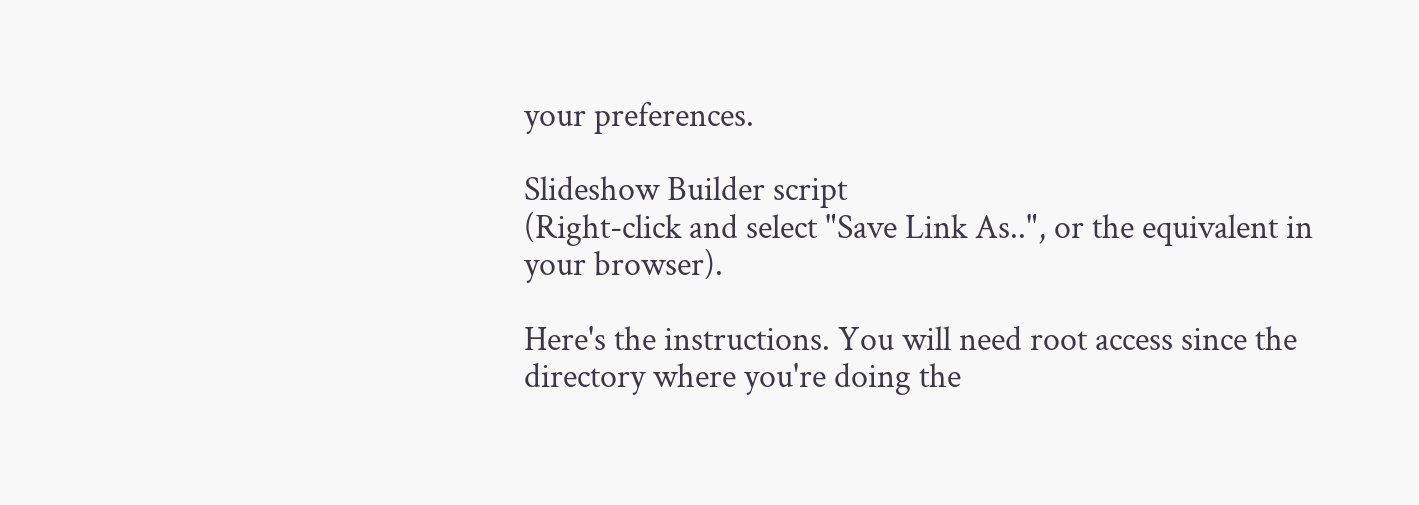your preferences.

Slideshow Builder script
(Right-click and select "Save Link As..", or the equivalent in your browser).

Here's the instructions. You will need root access since the directory where you're doing the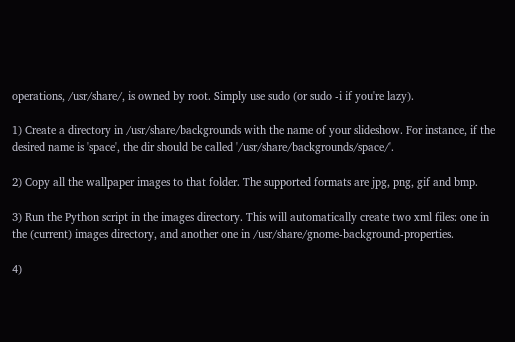operations, /usr/share/, is owned by root. Simply use sudo (or sudo -i if you're lazy).

1) Create a directory in /usr/share/backgrounds with the name of your slideshow. For instance, if the desired name is 'space', the dir should be called '/usr/share/backgrounds/space/'.

2) Copy all the wallpaper images to that folder. The supported formats are jpg, png, gif and bmp.

3) Run the Python script in the images directory. This will automatically create two xml files: one in the (current) images directory, and another one in /usr/share/gnome-background-properties.

4)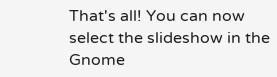That's all! You can now select the slideshow in the Gnome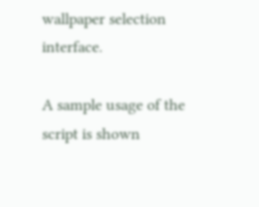wallpaper selection interface.

A sample usage of the script is shown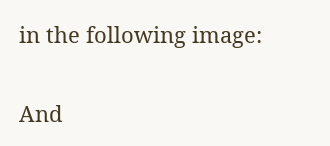in the following image:

And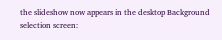the slideshow now appears in the desktop Background selection screen: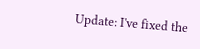Update: I've fixed the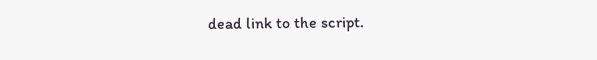dead link to the script.